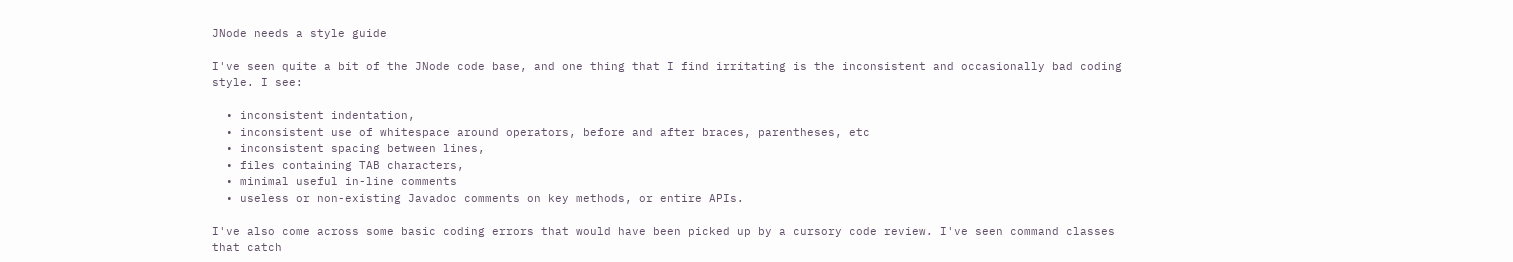JNode needs a style guide

I've seen quite a bit of the JNode code base, and one thing that I find irritating is the inconsistent and occasionally bad coding style. I see:

  • inconsistent indentation,
  • inconsistent use of whitespace around operators, before and after braces, parentheses, etc
  • inconsistent spacing between lines,
  • files containing TAB characters,
  • minimal useful in-line comments
  • useless or non-existing Javadoc comments on key methods, or entire APIs.

I've also come across some basic coding errors that would have been picked up by a cursory code review. I've seen command classes that catch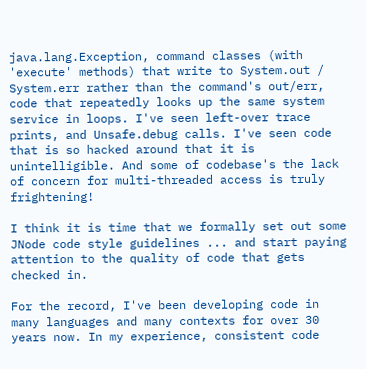java.lang.Exception, command classes (with 'execute' methods) that write to System.out / System.err rather than the command's out/err, code that repeatedly looks up the same system service in loops. I've seen left-over trace prints, and Unsafe.debug calls. I've seen code that is so hacked around that it is unintelligible. And some of codebase's the lack of concern for multi-threaded access is truly frightening!

I think it is time that we formally set out some JNode code style guidelines ... and start paying attention to the quality of code that gets checked in.

For the record, I've been developing code in many languages and many contexts for over 30 years now. In my experience, consistent code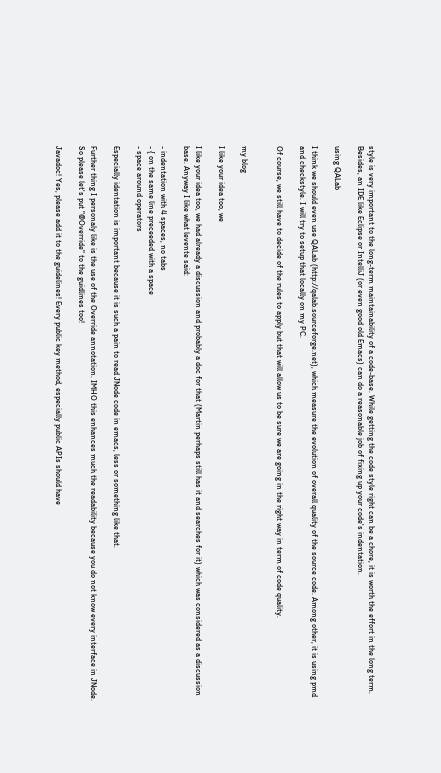style is very important to the long-term maintainability of a code-base. While getting the code style right can be a chore, it is worth the effort in the long term. Besides, an IDE like Eclipse or IntelliJ (or even good old Emacs) can do a reasonable job of fixing up your code's indentation.

using QALab

I think we should even use QALab (http://qalab.sourceforge.net), which measure the evolution of overall quality of the source code. Among other, it is using pmd and checkstyle. I will try to setup that locally on my PC.

Of course, we still have to decide of the rules to apply but that will allow us to be sure we are going in the right way in term of code quality.


my blog

I like your idea too, we

I like your idea too, we had already a discussion and probably a doc for that (Martin perhaps still has it and searches for it) which was considered as a discussion base. Anyway I like what levente said:

- indentation with 4 spaces, no tabs
- { on the same line preceeded with a space
- space around operators

Especially identation is important because it is such a pain to read JNode code in emacs, less or something like that.

Further thing I personaly like is the use of the Override annotation. IMHO this enhances much the readability because you do not know every interface in JNode. So please let's put "@Override" to the guidlines too!

Javadoc! Yes, please add it to the guidelines! Every public key method, especially public APIs should have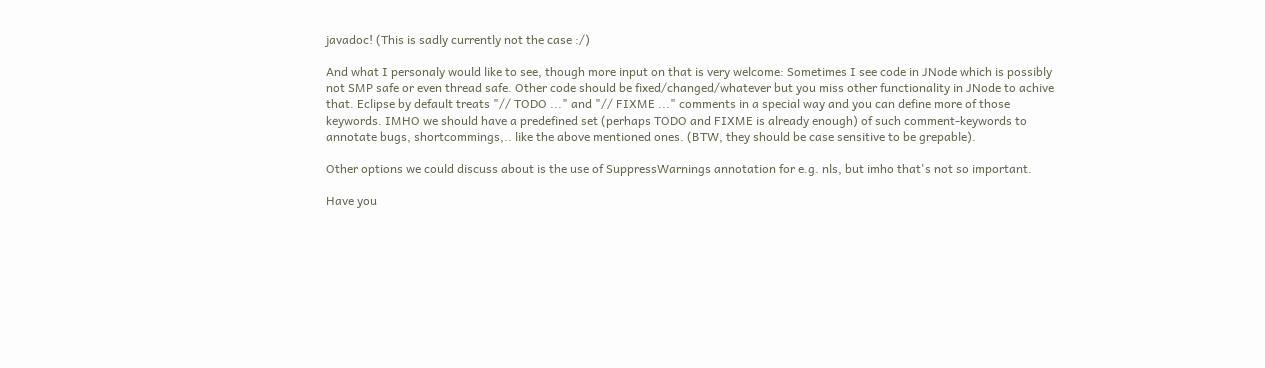javadoc! (This is sadly currently not the case :/)

And what I personaly would like to see, though more input on that is very welcome: Sometimes I see code in JNode which is possibly not SMP safe or even thread safe. Other code should be fixed/changed/whatever but you miss other functionality in JNode to achive that. Eclipse by default treats "// TODO ..." and "// FIXME ..." comments in a special way and you can define more of those keywords. IMHO we should have a predefined set (perhaps TODO and FIXME is already enough) of such comment-keywords to annotate bugs, shortcommings,.. like the above mentioned ones. (BTW, they should be case sensitive to be grepable).

Other options we could discuss about is the use of SuppressWarnings annotation for e.g. nls, but imho that's not so important.

Have you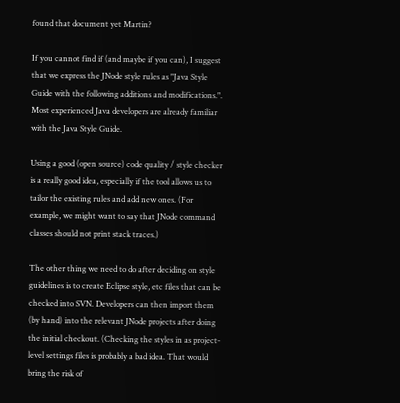found that document yet Martin?

If you cannot find if (and maybe if you can), I suggest that we express the JNode style rules as "Java Style Guide with the following additions and modifications.". Most experienced Java developers are already familiar with the Java Style Guide.

Using a good (open source) code quality / style checker is a really good idea, especially if the tool allows us to tailor the existing rules and add new ones. (For example, we might want to say that JNode command classes should not print stack traces.)

The other thing we need to do after deciding on style guidelines is to create Eclipse style, etc files that can be checked into SVN. Developers can then import them (by hand) into the relevant JNode projects after doing the initial checkout. (Checking the styles in as project-level settings files is probably a bad idea. That would bring the risk of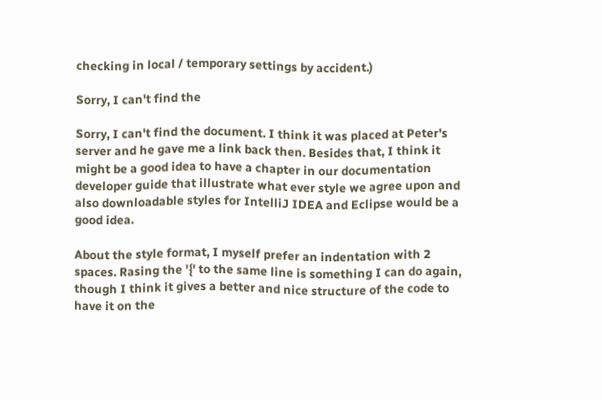checking in local / temporary settings by accident.)

Sorry, I can't find the

Sorry, I can't find the document. I think it was placed at Peter's server and he gave me a link back then. Besides that, I think it might be a good idea to have a chapter in our documentation developer guide that illustrate what ever style we agree upon and also downloadable styles for IntelliJ IDEA and Eclipse would be a good idea.

About the style format, I myself prefer an indentation with 2 spaces. Rasing the '{' to the same line is something I can do again, though I think it gives a better and nice structure of the code to have it on the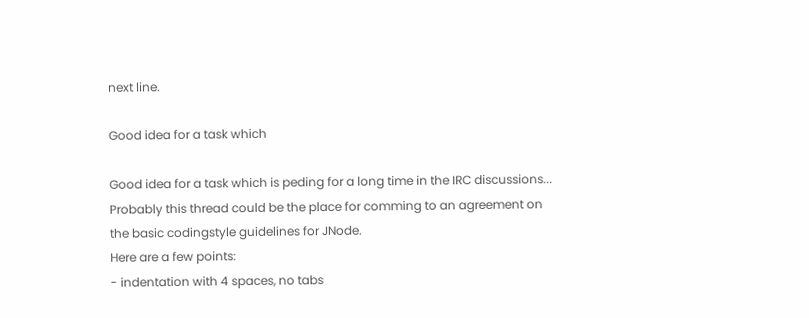next line.

Good idea for a task which

Good idea for a task which is peding for a long time in the IRC discussions...
Probably this thread could be the place for comming to an agreement on the basic codingstyle guidelines for JNode.
Here are a few points:
- indentation with 4 spaces, no tabs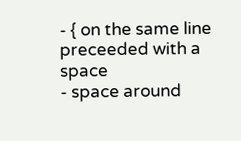- { on the same line preceeded with a space
- space around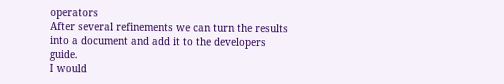operators
After several refinements we can turn the results into a document and add it to the developers guide.
I would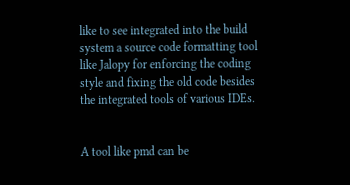like to see integrated into the build system a source code formatting tool like Jalopy for enforcing the coding style and fixing the old code besides the integrated tools of various IDEs.


A tool like pmd can be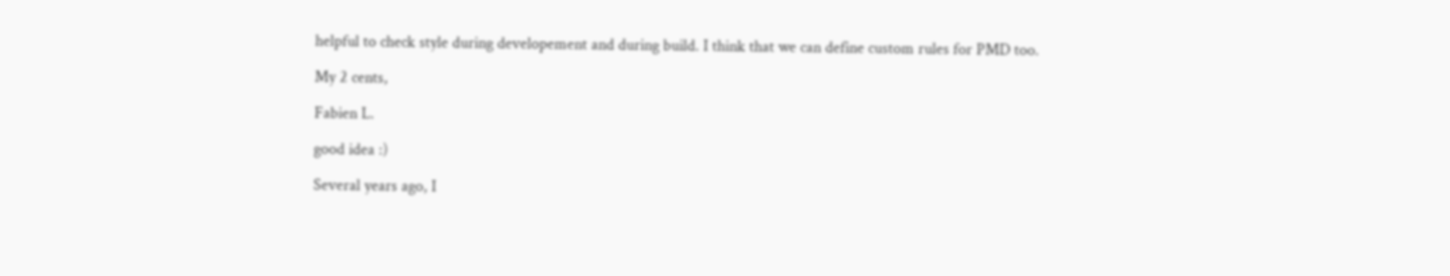helpful to check style during developement and during build. I think that we can define custom rules for PMD too.

My 2 cents,

Fabien L.

good idea :)

Several years ago, I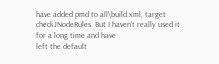have added pmd to all\build.xml, target checkJNodeRules. But I haven't really used it for a long time and have
left the default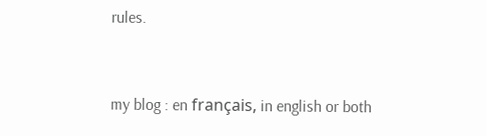rules.


my blog : en français, in english or both